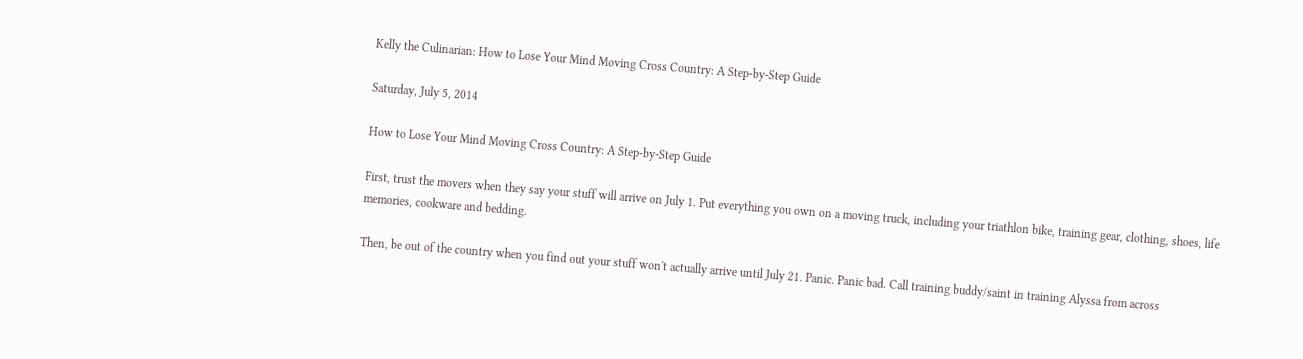Kelly the Culinarian: How to Lose Your Mind Moving Cross Country: A Step-by-Step Guide

Saturday, July 5, 2014

How to Lose Your Mind Moving Cross Country: A Step-by-Step Guide

First, trust the movers when they say your stuff will arrive on July 1. Put everything you own on a moving truck, including your triathlon bike, training gear, clothing, shoes, life memories, cookware and bedding.

Then, be out of the country when you find out your stuff won't actually arrive until July 21. Panic. Panic bad. Call training buddy/saint in training Alyssa from across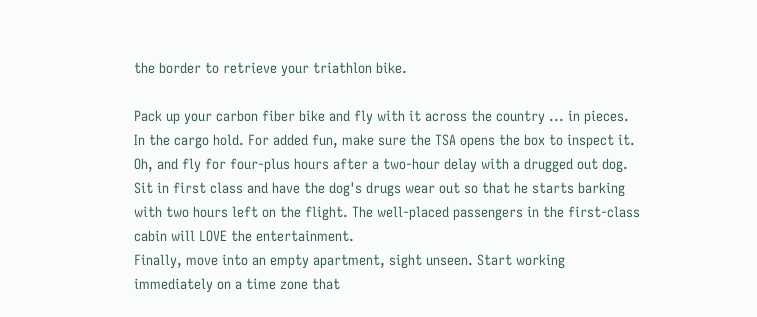the border to retrieve your triathlon bike.

Pack up your carbon fiber bike and fly with it across the country ... in pieces. In the cargo hold. For added fun, make sure the TSA opens the box to inspect it.
Oh, and fly for four-plus hours after a two-hour delay with a drugged out dog. Sit in first class and have the dog's drugs wear out so that he starts barking with two hours left on the flight. The well-placed passengers in the first-class cabin will LOVE the entertainment.
Finally, move into an empty apartment, sight unseen. Start working immediately on a time zone that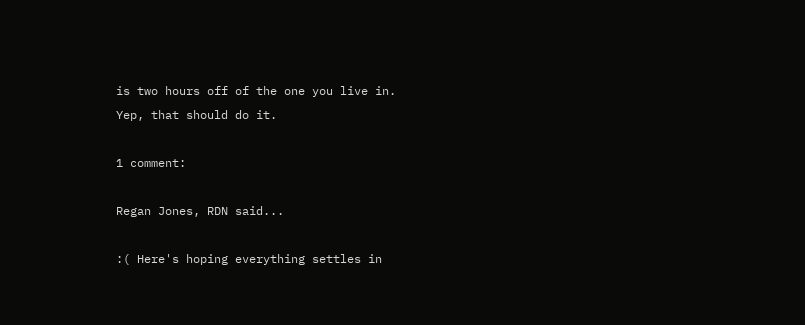is two hours off of the one you live in.
Yep, that should do it.

1 comment:

Regan Jones, RDN said...

:( Here's hoping everything settles in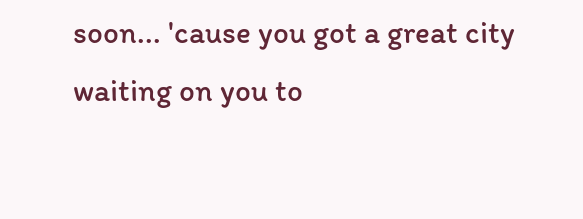soon... 'cause you got a great city waiting on you to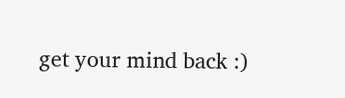get your mind back :)